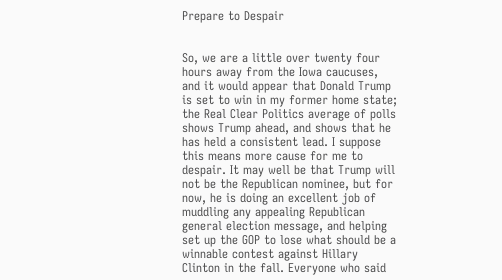Prepare to Despair


So, we are a little over twenty four hours away from the Iowa caucuses, and it would appear that Donald Trump is set to win in my former home state; the Real Clear Politics average of polls shows Trump ahead, and shows that he has held a consistent lead. I suppose this means more cause for me to despair. It may well be that Trump will not be the Republican nominee, but for now, he is doing an excellent job of muddling any appealing Republican general election message, and helping set up the GOP to lose what should be a winnable contest against Hillary Clinton in the fall. Everyone who said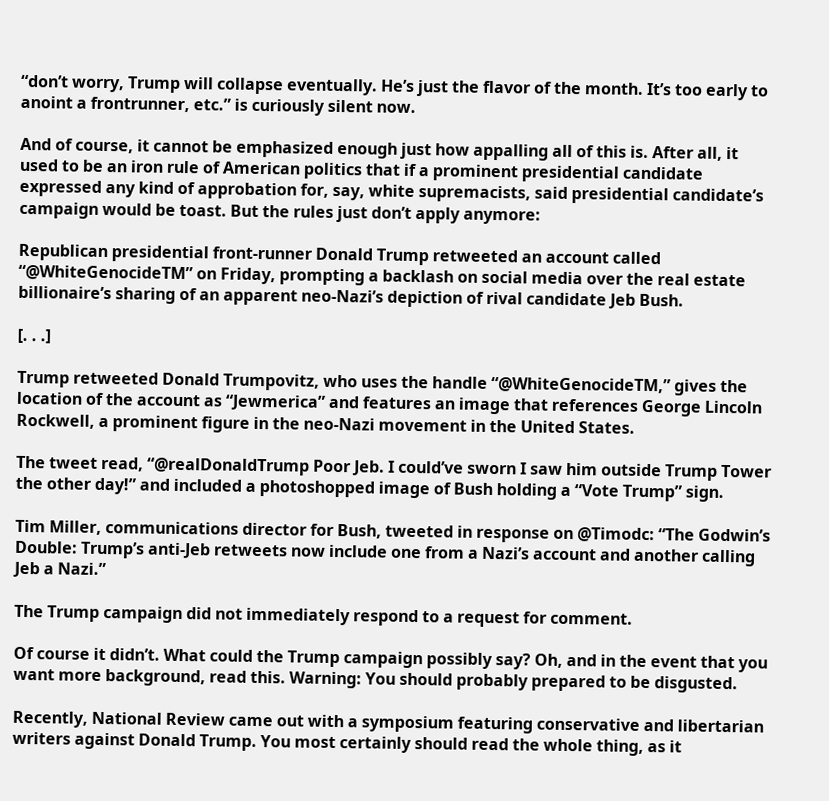“don’t worry, Trump will collapse eventually. He’s just the flavor of the month. It’s too early to anoint a frontrunner, etc.” is curiously silent now.

And of course, it cannot be emphasized enough just how appalling all of this is. After all, it used to be an iron rule of American politics that if a prominent presidential candidate expressed any kind of approbation for, say, white supremacists, said presidential candidate’s campaign would be toast. But the rules just don’t apply anymore:

Republican presidential front-runner Donald Trump retweeted an account called “@WhiteGenocideTM” on Friday, prompting a backlash on social media over the real estate billionaire’s sharing of an apparent neo-Nazi’s depiction of rival candidate Jeb Bush.

[. . .]

Trump retweeted Donald Trumpovitz, who uses the handle “@WhiteGenocideTM,” gives the location of the account as “Jewmerica” and features an image that references George Lincoln Rockwell, a prominent figure in the neo-Nazi movement in the United States.

The tweet read, “@realDonaldTrump Poor Jeb. I could’ve sworn I saw him outside Trump Tower the other day!” and included a photoshopped image of Bush holding a “Vote Trump” sign.

Tim Miller, communications director for Bush, tweeted in response on @Timodc: “The Godwin’s Double: Trump’s anti-Jeb retweets now include one from a Nazi’s account and another calling Jeb a Nazi.”

The Trump campaign did not immediately respond to a request for comment.

Of course it didn’t. What could the Trump campaign possibly say? Oh, and in the event that you want more background, read this. Warning: You should probably prepared to be disgusted.

Recently, National Review came out with a symposium featuring conservative and libertarian writers against Donald Trump. You most certainly should read the whole thing, as it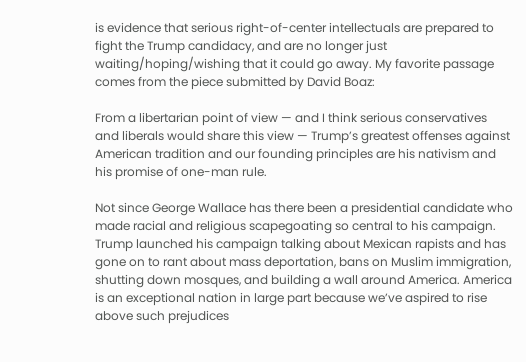is evidence that serious right-of-center intellectuals are prepared to fight the Trump candidacy, and are no longer just waiting/hoping/wishing that it could go away. My favorite passage comes from the piece submitted by David Boaz:

From a libertarian point of view — and I think serious conservatives and liberals would share this view — Trump’s greatest offenses against American tradition and our founding principles are his nativism and his promise of one-man rule.

Not since George Wallace has there been a presidential candidate who made racial and religious scapegoating so central to his campaign. Trump launched his campaign talking about Mexican rapists and has gone on to rant about mass deportation, bans on Muslim immigration, shutting down mosques, and building a wall around America. America is an exceptional nation in large part because we’ve aspired to rise above such prejudices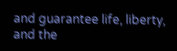and guarantee life, liberty, and the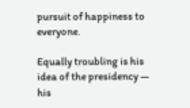pursuit of happiness to everyone.

Equally troubling is his idea of the presidency — his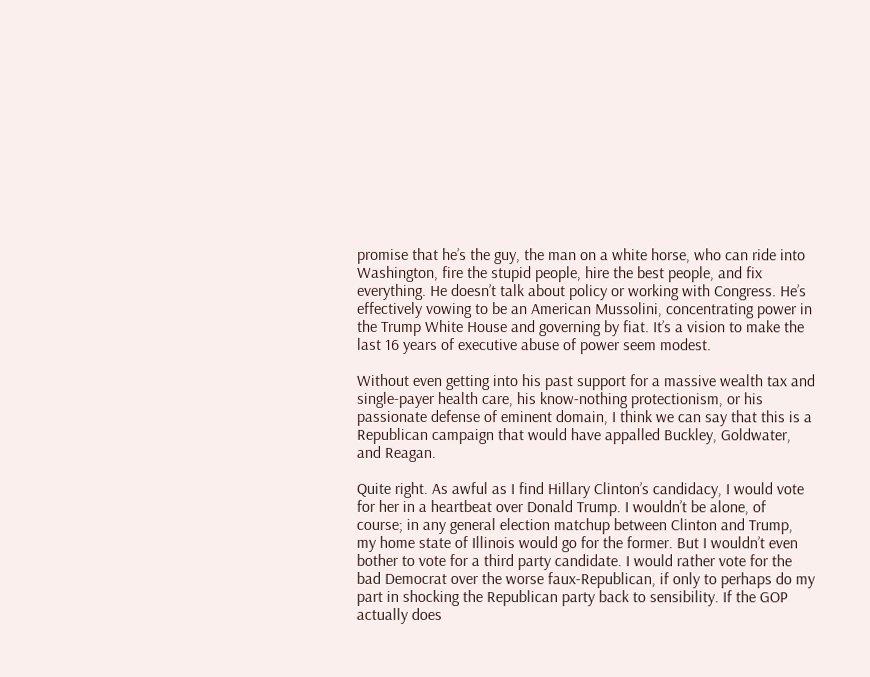promise that he’s the guy, the man on a white horse, who can ride into Washington, fire the stupid people, hire the best people, and fix everything. He doesn’t talk about policy or working with Congress. He’s effectively vowing to be an American Mussolini, concentrating power in the Trump White House and governing by fiat. It’s a vision to make the last 16 years of executive abuse of power seem modest.

Without even getting into his past support for a massive wealth tax and single-payer health care, his know-nothing protectionism, or his passionate defense of eminent domain, I think we can say that this is a Republican campaign that would have appalled Buckley, Goldwater, and Reagan.

Quite right. As awful as I find Hillary Clinton’s candidacy, I would vote for her in a heartbeat over Donald Trump. I wouldn’t be alone, of course; in any general election matchup between Clinton and Trump, my home state of Illinois would go for the former. But I wouldn’t even bother to vote for a third party candidate. I would rather vote for the bad Democrat over the worse faux-Republican, if only to perhaps do my part in shocking the Republican party back to sensibility. If the GOP actually does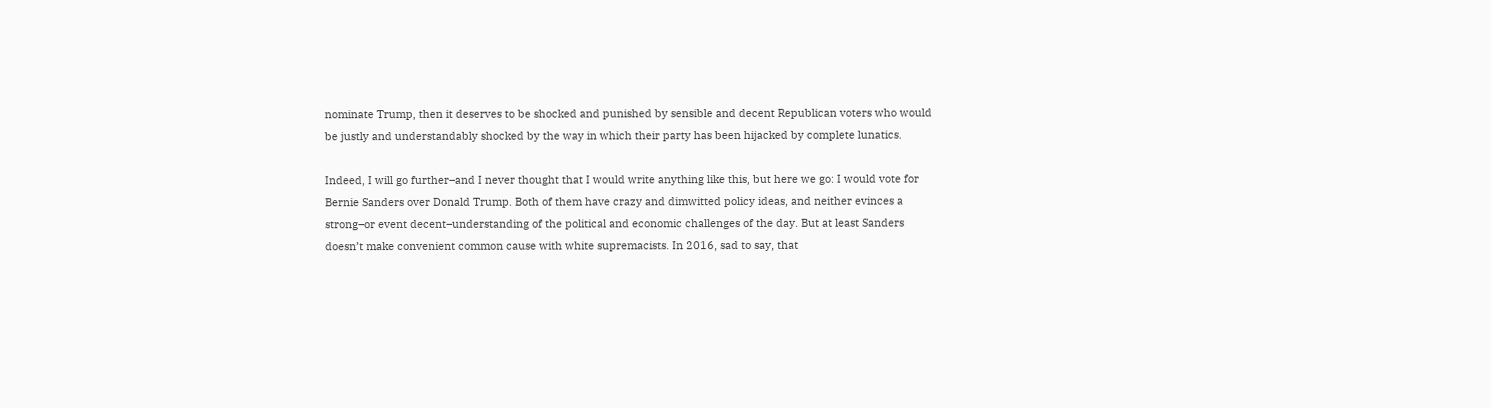nominate Trump, then it deserves to be shocked and punished by sensible and decent Republican voters who would be justly and understandably shocked by the way in which their party has been hijacked by complete lunatics.

Indeed, I will go further–and I never thought that I would write anything like this, but here we go: I would vote for Bernie Sanders over Donald Trump. Both of them have crazy and dimwitted policy ideas, and neither evinces a strong–or event decent–understanding of the political and economic challenges of the day. But at least Sanders doesn’t make convenient common cause with white supremacists. In 2016, sad to say, that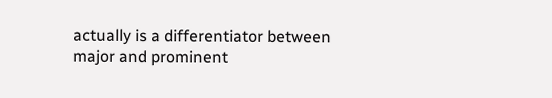actually is a differentiator between major and prominent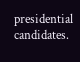presidential candidates.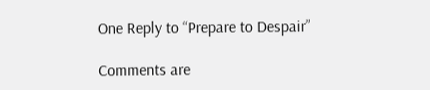One Reply to “Prepare to Despair”

Comments are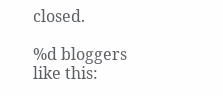closed.

%d bloggers like this: